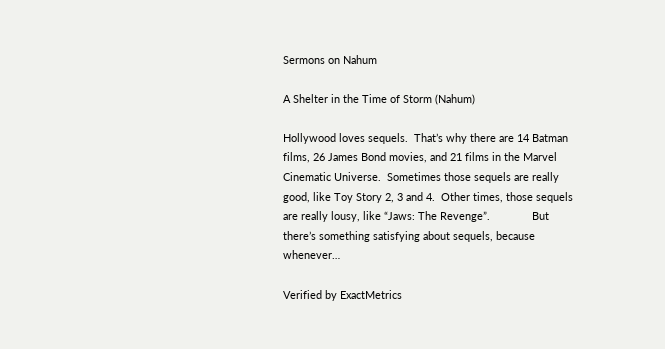Sermons on Nahum

A Shelter in the Time of Storm (Nahum)

Hollywood loves sequels.  That’s why there are 14 Batman films, 26 James Bond movies, and 21 films in the Marvel Cinematic Universe.  Sometimes those sequels are really good, like Toy Story 2, 3 and 4.  Other times, those sequels are really lousy, like “Jaws: The Revenge”.              But there’s something satisfying about sequels, because whenever…

Verified by ExactMetrics